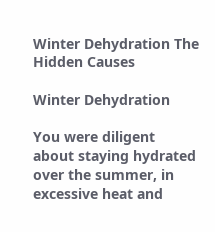Winter Dehydration The Hidden Causes

Winter Dehydration

You were diligent about staying hydrated over the summer, in excessive heat and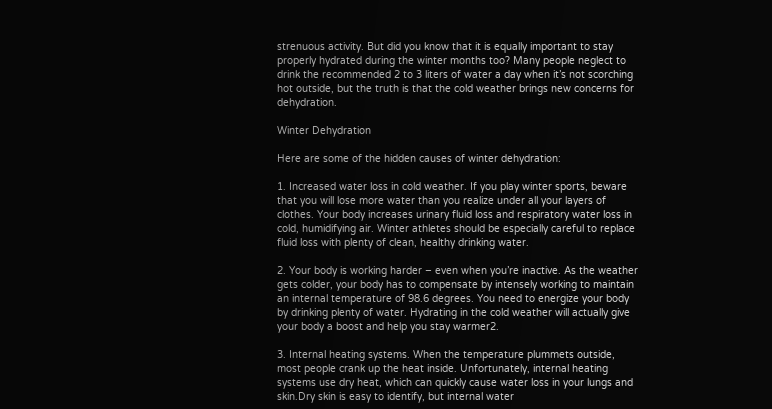strenuous activity. But did you know that it is equally important to stay properly hydrated during the winter months too? Many people neglect to drink the recommended 2 to 3 liters of water a day when it’s not scorching hot outside, but the truth is that the cold weather brings new concerns for dehydration.

Winter Dehydration

Here are some of the hidden causes of winter dehydration:

1. Increased water loss in cold weather. If you play winter sports, beware that you will lose more water than you realize under all your layers of clothes. Your body increases urinary fluid loss and respiratory water loss in cold, humidifying air. Winter athletes should be especially careful to replace fluid loss with plenty of clean, healthy drinking water.

2. Your body is working harder – even when you’re inactive. As the weather gets colder, your body has to compensate by intensely working to maintain an internal temperature of 98.6 degrees. You need to energize your body by drinking plenty of water. Hydrating in the cold weather will actually give your body a boost and help you stay warmer2.

3. Internal heating systems. When the temperature plummets outside, most people crank up the heat inside. Unfortunately, internal heating systems use dry heat, which can quickly cause water loss in your lungs and skin.Dry skin is easy to identify, but internal water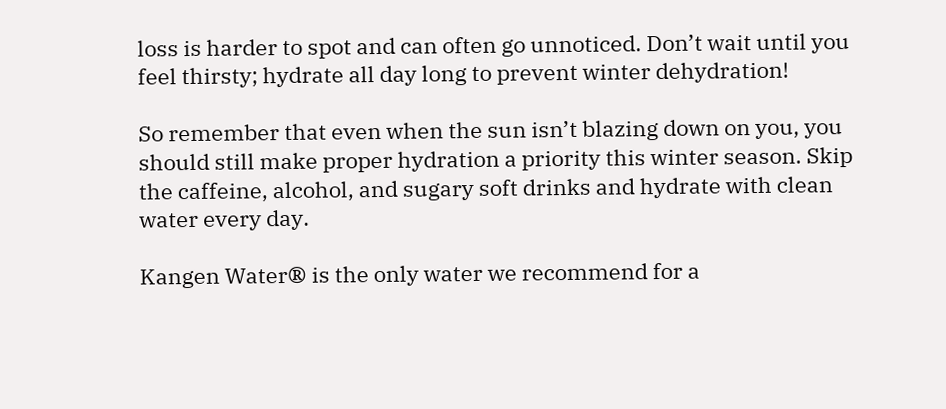loss is harder to spot and can often go unnoticed. Don’t wait until you feel thirsty; hydrate all day long to prevent winter dehydration!

So remember that even when the sun isn’t blazing down on you, you should still make proper hydration a priority this winter season. Skip the caffeine, alcohol, and sugary soft drinks and hydrate with clean water every day.

Kangen Water® is the only water we recommend for a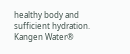healthy body and sufficient hydration. Kangen Water®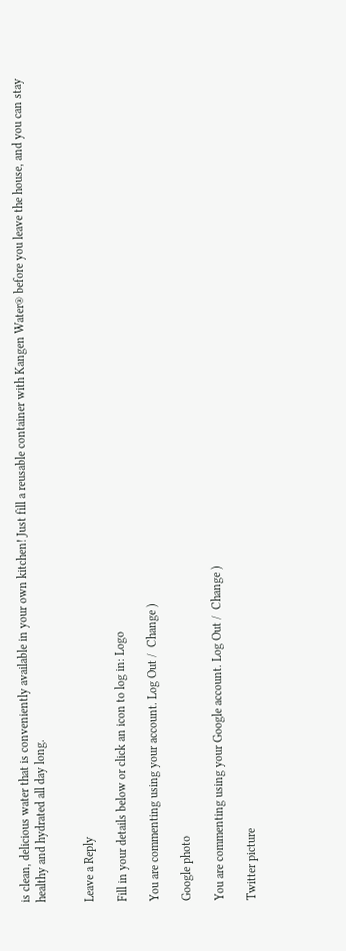is clean, delicious water that is conveniently available in your own kitchen! Just fill a reusable container with Kangen Water® before you leave the house, and you can stay healthy and hydrated all day long.


Leave a Reply

Fill in your details below or click an icon to log in: Logo

You are commenting using your account. Log Out /  Change )

Google photo

You are commenting using your Google account. Log Out /  Change )

Twitter picture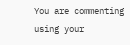You are commenting using your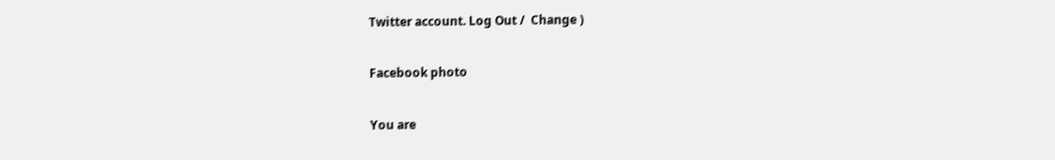Twitter account. Log Out /  Change )

Facebook photo

You are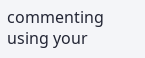commenting using your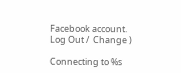Facebook account. Log Out /  Change )

Connecting to %s